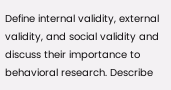Define internal validity, external validity, and social validity and discuss their importance to behavioral research. Describe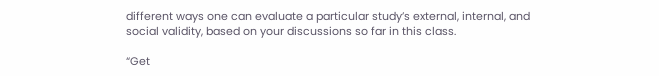different ways one can evaluate a particular study’s external, internal, and social validity, based on your discussions so far in this class.

“Get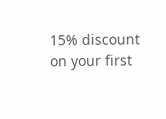15% discount on your first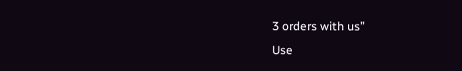3 orders with us”
Use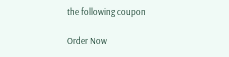the following coupon

Order Now